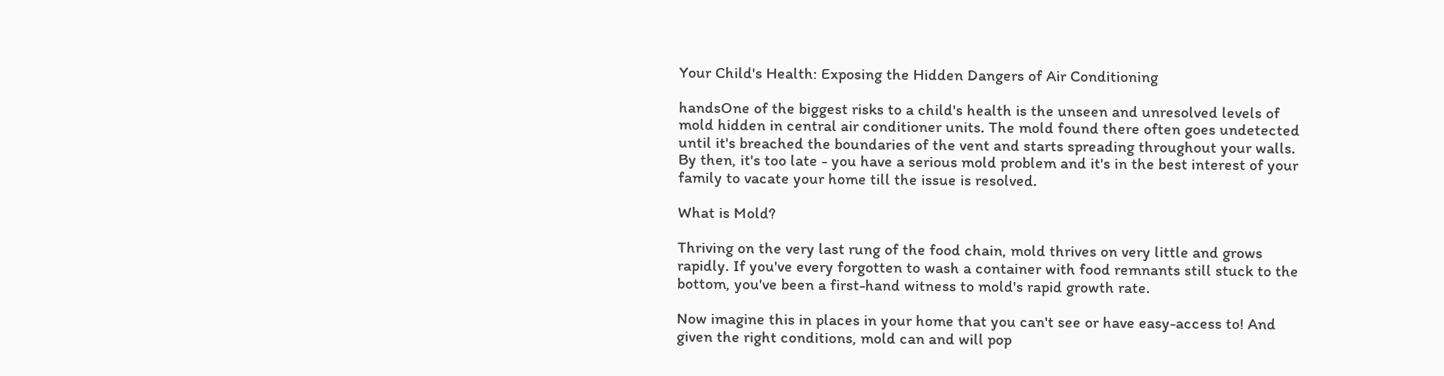Your Child's Health: Exposing the Hidden Dangers of Air Conditioning

handsOne of the biggest risks to a child's health is the unseen and unresolved levels of mold hidden in central air conditioner units. The mold found there often goes undetected until it's breached the boundaries of the vent and starts spreading throughout your walls. By then, it's too late - you have a serious mold problem and it's in the best interest of your family to vacate your home till the issue is resolved.

What is Mold?

Thriving on the very last rung of the food chain, mold thrives on very little and grows rapidly. If you've every forgotten to wash a container with food remnants still stuck to the bottom, you've been a first-hand witness to mold's rapid growth rate.

Now imagine this in places in your home that you can't see or have easy-access to! And given the right conditions, mold can and will pop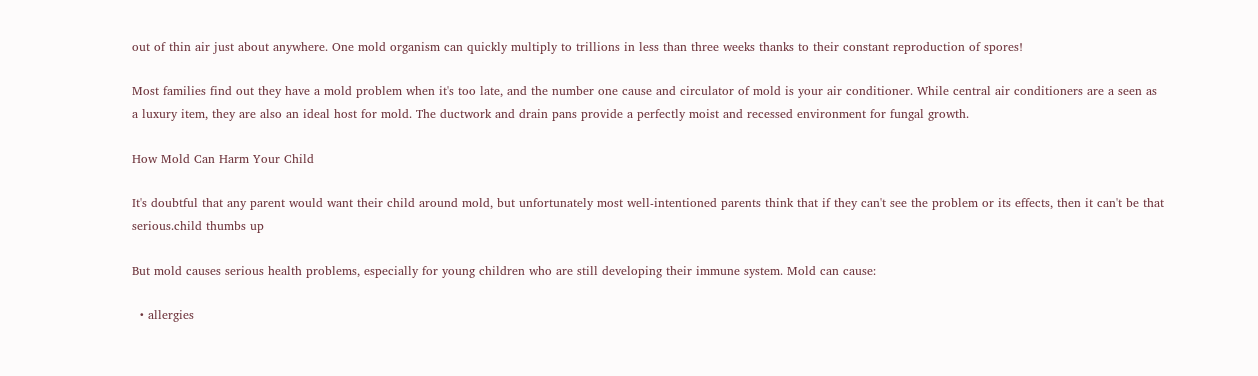out of thin air just about anywhere. One mold organism can quickly multiply to trillions in less than three weeks thanks to their constant reproduction of spores!

Most families find out they have a mold problem when it's too late, and the number one cause and circulator of mold is your air conditioner. While central air conditioners are a seen as a luxury item, they are also an ideal host for mold. The ductwork and drain pans provide a perfectly moist and recessed environment for fungal growth.

How Mold Can Harm Your Child

It's doubtful that any parent would want their child around mold, but unfortunately most well-intentioned parents think that if they can't see the problem or its effects, then it can't be that serious.child thumbs up

But mold causes serious health problems, especially for young children who are still developing their immune system. Mold can cause:

  • allergies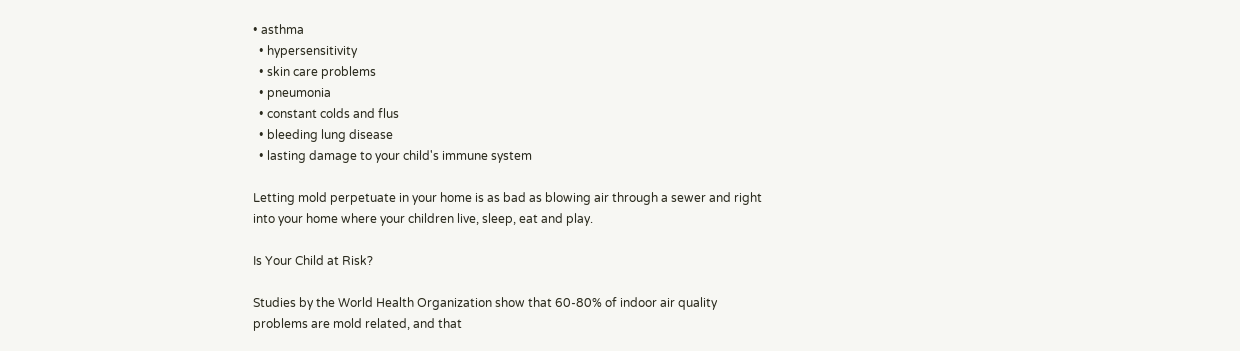• asthma
  • hypersensitivity
  • skin care problems
  • pneumonia
  • constant colds and flus
  • bleeding lung disease
  • lasting damage to your child's immune system

Letting mold perpetuate in your home is as bad as blowing air through a sewer and right into your home where your children live, sleep, eat and play.

Is Your Child at Risk?

Studies by the World Health Organization show that 60-80% of indoor air quality problems are mold related, and that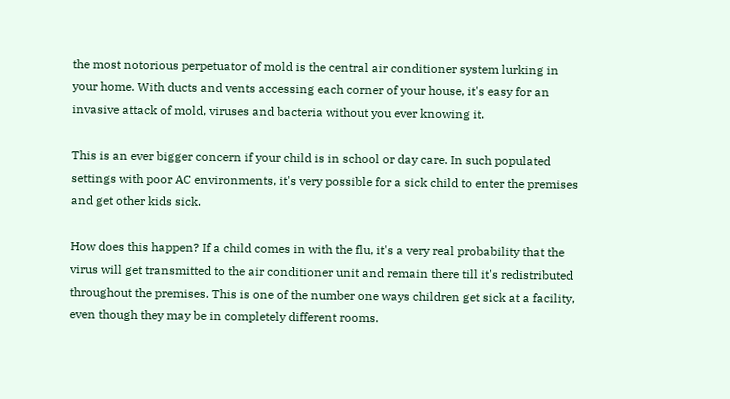the most notorious perpetuator of mold is the central air conditioner system lurking in your home. With ducts and vents accessing each corner of your house, it's easy for an invasive attack of mold, viruses and bacteria without you ever knowing it.

This is an ever bigger concern if your child is in school or day care. In such populated settings with poor AC environments, it's very possible for a sick child to enter the premises and get other kids sick.

How does this happen? If a child comes in with the flu, it's a very real probability that the virus will get transmitted to the air conditioner unit and remain there till it's redistributed throughout the premises. This is one of the number one ways children get sick at a facility, even though they may be in completely different rooms.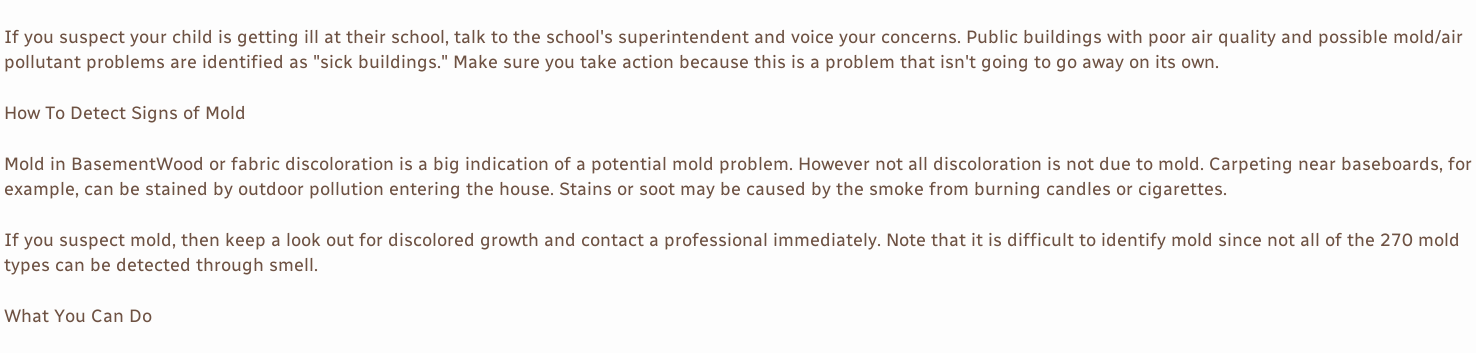If you suspect your child is getting ill at their school, talk to the school's superintendent and voice your concerns. Public buildings with poor air quality and possible mold/air pollutant problems are identified as "sick buildings." Make sure you take action because this is a problem that isn't going to go away on its own.

How To Detect Signs of Mold

Mold in BasementWood or fabric discoloration is a big indication of a potential mold problem. However not all discoloration is not due to mold. Carpeting near baseboards, for example, can be stained by outdoor pollution entering the house. Stains or soot may be caused by the smoke from burning candles or cigarettes.

If you suspect mold, then keep a look out for discolored growth and contact a professional immediately. Note that it is difficult to identify mold since not all of the 270 mold types can be detected through smell.

What You Can Do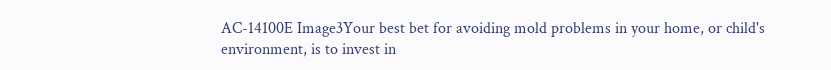AC-14100E Image3Your best bet for avoiding mold problems in your home, or child's environment, is to invest in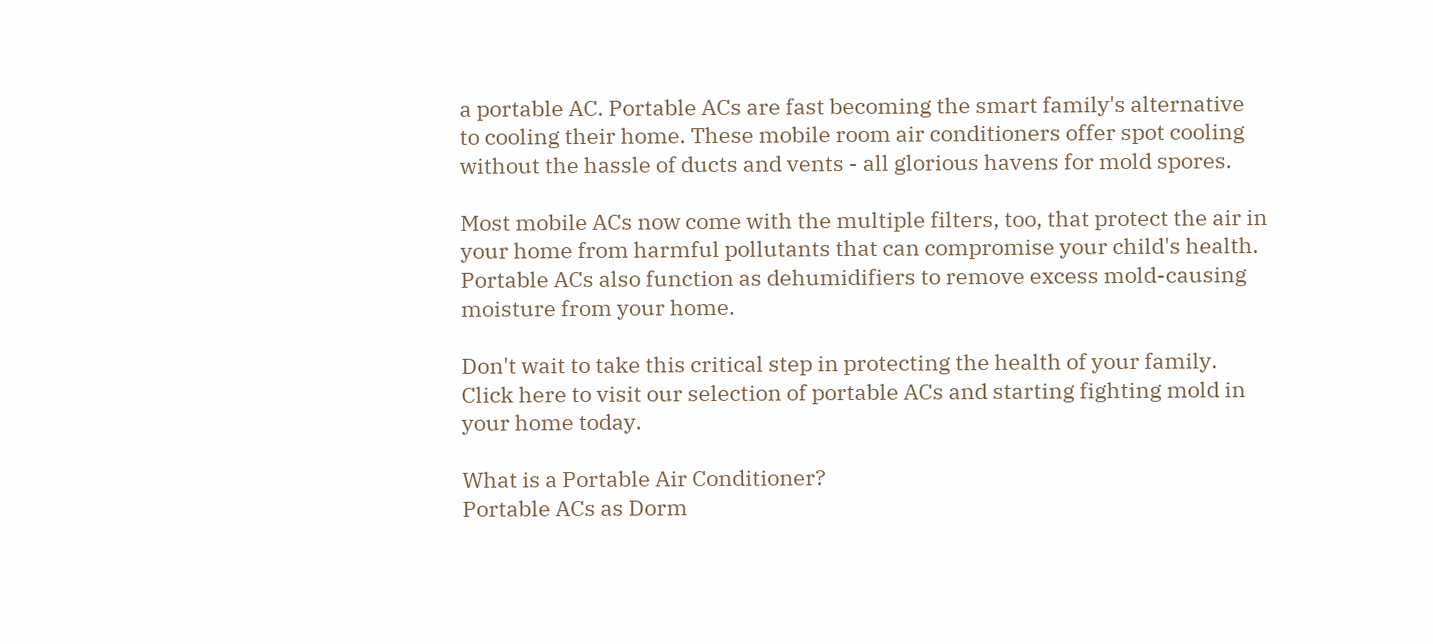a portable AC. Portable ACs are fast becoming the smart family's alternative to cooling their home. These mobile room air conditioners offer spot cooling without the hassle of ducts and vents - all glorious havens for mold spores.

Most mobile ACs now come with the multiple filters, too, that protect the air in your home from harmful pollutants that can compromise your child's health. Portable ACs also function as dehumidifiers to remove excess mold-causing moisture from your home.

Don't wait to take this critical step in protecting the health of your family. Click here to visit our selection of portable ACs and starting fighting mold in your home today.

What is a Portable Air Conditioner?
Portable ACs as Dorm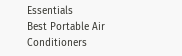Essentials
Best Portable Air Conditioners